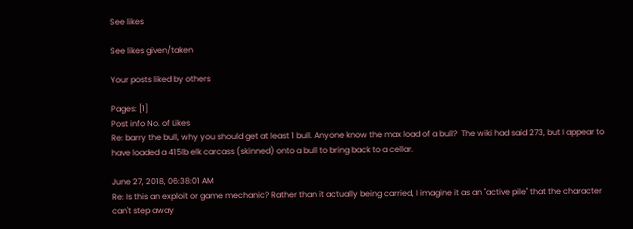See likes

See likes given/taken

Your posts liked by others

Pages: [1]
Post info No. of Likes
Re: barry the bull, why you should get at least 1 bull. Anyone know the max load of a bull?  The wiki had said 273, but I appear to have loaded a 415lb elk carcass (skinned) onto a bull to bring back to a cellar.

June 27, 2018, 06:38:01 AM
Re: Is this an exploit or game mechanic? Rather than it actually being carried, I imagine it as an "active pile" that the character can't step away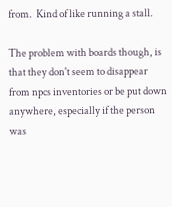from.  Kind of like running a stall.

The problem with boards though, is that they don't seem to disappear from npcs inventories or be put down anywhere, especially if the person was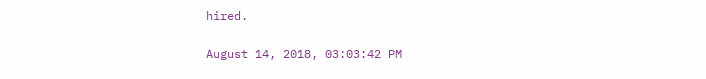hired.

August 14, 2018, 03:03:42 PM